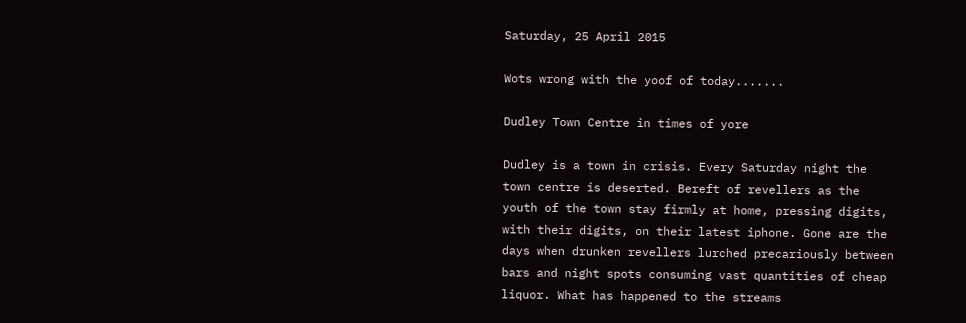Saturday, 25 April 2015

Wots wrong with the yoof of today.......

Dudley Town Centre in times of yore

Dudley is a town in crisis. Every Saturday night the town centre is deserted. Bereft of revellers as the youth of the town stay firmly at home, pressing digits, with their digits, on their latest iphone. Gone are the days when drunken revellers lurched precariously between bars and night spots consuming vast quantities of cheap liquor. What has happened to the streams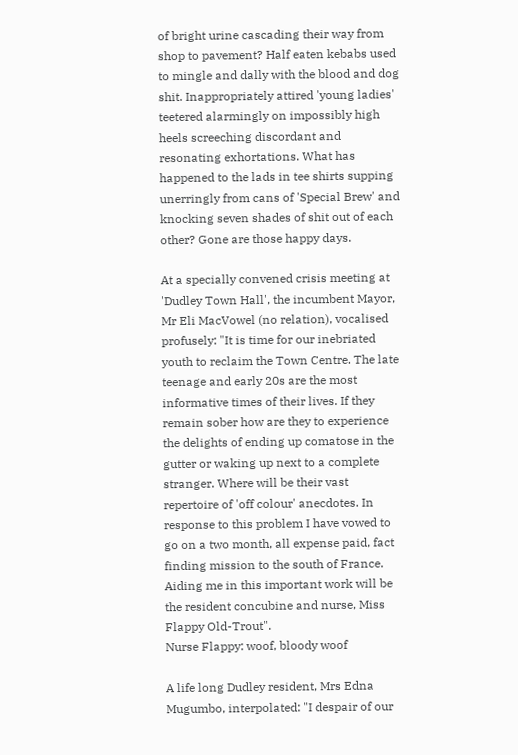of bright urine cascading their way from shop to pavement? Half eaten kebabs used to mingle and dally with the blood and dog shit. Inappropriately attired 'young ladies' teetered alarmingly on impossibly high heels screeching discordant and resonating exhortations. What has happened to the lads in tee shirts supping unerringly from cans of 'Special Brew' and knocking seven shades of shit out of each other? Gone are those happy days.

At a specially convened crisis meeting at 'Dudley Town Hall', the incumbent Mayor, Mr Eli MacVowel (no relation), vocalised profusely: "It is time for our inebriated youth to reclaim the Town Centre. The late teenage and early 20s are the most informative times of their lives. If they remain sober how are they to experience the delights of ending up comatose in the gutter or waking up next to a complete stranger. Where will be their vast repertoire of 'off colour' anecdotes. In response to this problem I have vowed to go on a two month, all expense paid, fact finding mission to the south of France. Aiding me in this important work will be the resident concubine and nurse, Miss Flappy Old-Trout".
Nurse Flappy: woof, bloody woof

A life long Dudley resident, Mrs Edna Mugumbo, interpolated: "I despair of our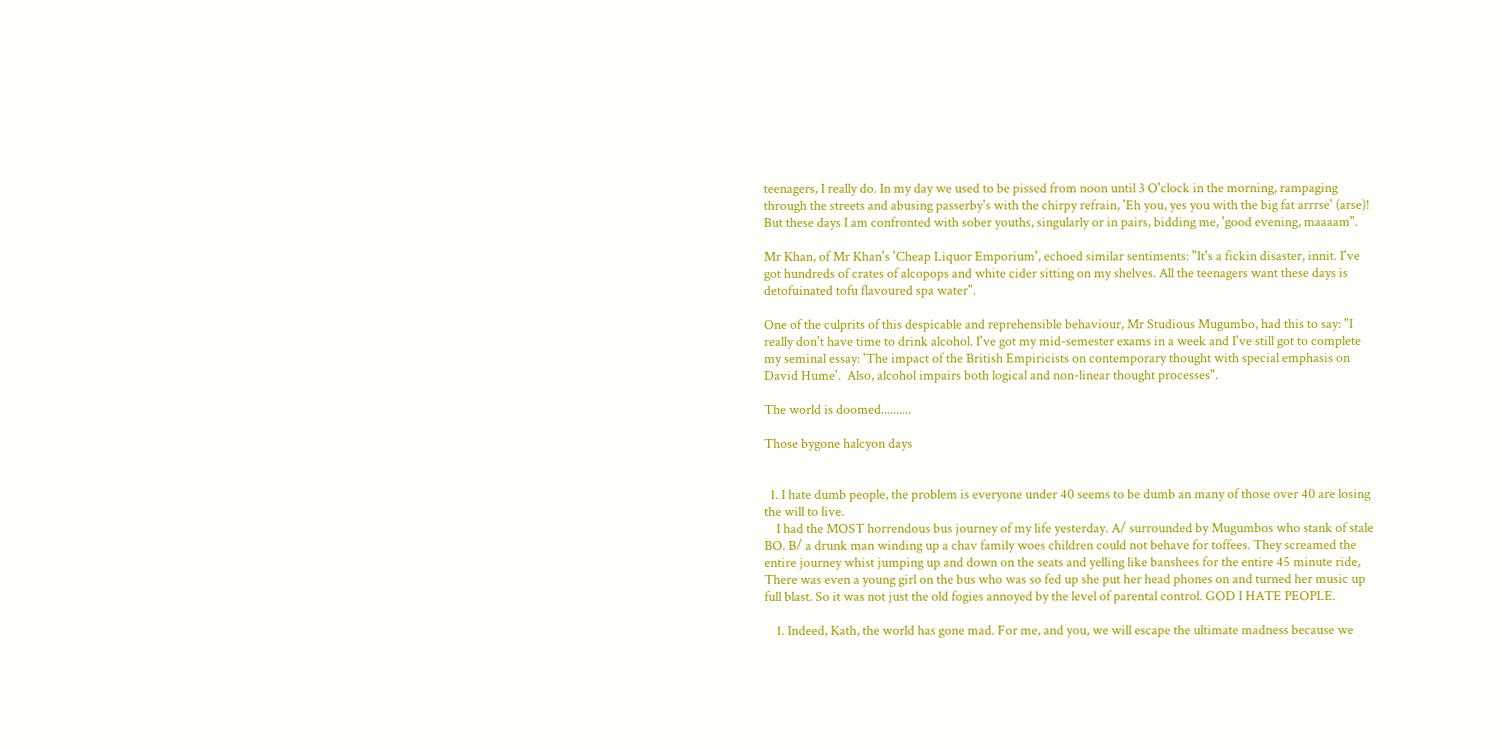teenagers, I really do. In my day we used to be pissed from noon until 3 O'clock in the morning, rampaging through the streets and abusing passerby's with the chirpy refrain, 'Eh you, yes you with the big fat arrrse' (arse)! But these days I am confronted with sober youths, singularly or in pairs, bidding me, 'good evening, maaaam".

Mr Khan, of Mr Khan's 'Cheap Liquor Emporium', echoed similar sentiments: "It's a fickin disaster, innit. I've got hundreds of crates of alcopops and white cider sitting on my shelves. All the teenagers want these days is detofuinated tofu flavoured spa water".

One of the culprits of this despicable and reprehensible behaviour, Mr Studious Mugumbo, had this to say: "I really don't have time to drink alcohol. I've got my mid-semester exams in a week and I've still got to complete my seminal essay: 'The impact of the British Empiricists on contemporary thought with special emphasis on David Hume'.  Also, alcohol impairs both logical and non-linear thought processes".

The world is doomed..........

Those bygone halcyon days


  1. I hate dumb people, the problem is everyone under 40 seems to be dumb an many of those over 40 are losing the will to live.
    I had the MOST horrendous bus journey of my life yesterday. A/ surrounded by Mugumbos who stank of stale BO. B/ a drunk man winding up a chav family woes children could not behave for toffees. They screamed the entire journey whist jumping up and down on the seats and yelling like banshees for the entire 45 minute ride, There was even a young girl on the bus who was so fed up she put her head phones on and turned her music up full blast. So it was not just the old fogies annoyed by the level of parental control. GOD I HATE PEOPLE.

    1. Indeed, Kath, the world has gone mad. For me, and you, we will escape the ultimate madness because we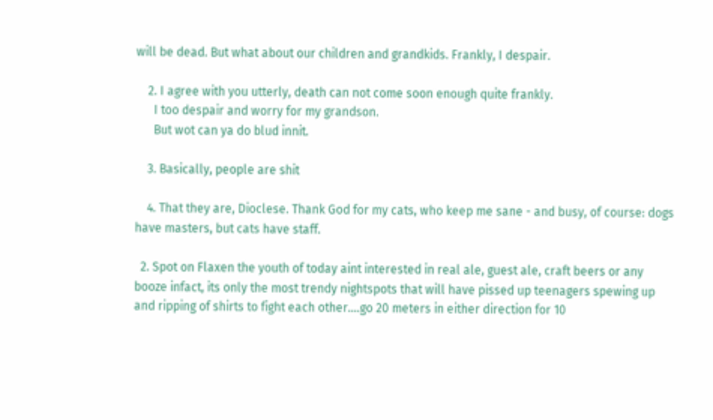will be dead. But what about our children and grandkids. Frankly, I despair.

    2. I agree with you utterly, death can not come soon enough quite frankly.
      I too despair and worry for my grandson.
      But wot can ya do blud innit.

    3. Basically, people are shit

    4. That they are, Dioclese. Thank God for my cats, who keep me sane - and busy, of course: dogs have masters, but cats have staff.

  2. Spot on Flaxen the youth of today aint interested in real ale, guest ale, craft beers or any booze infact, its only the most trendy nightspots that will have pissed up teenagers spewing up and ripping of shirts to fight each other....go 20 meters in either direction for 10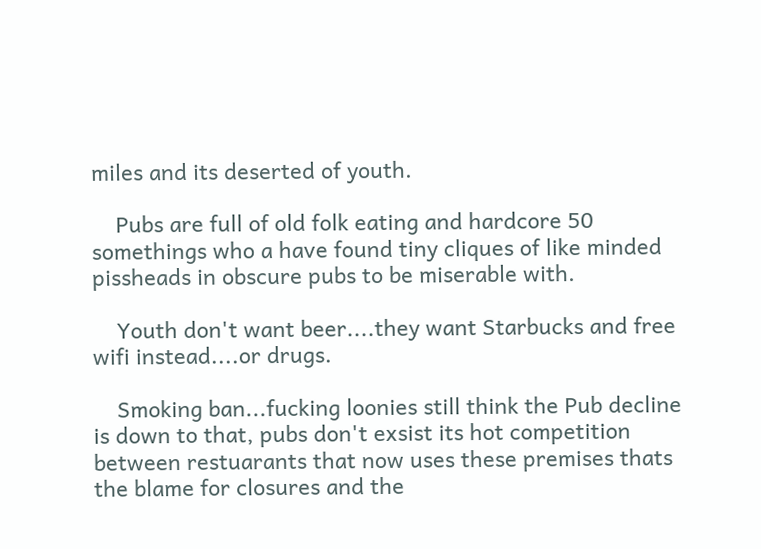miles and its deserted of youth.

    Pubs are full of old folk eating and hardcore 50 somethings who a have found tiny cliques of like minded pissheads in obscure pubs to be miserable with.

    Youth don't want beer....they want Starbucks and free wifi instead....or drugs.

    Smoking ban...fucking loonies still think the Pub decline is down to that, pubs don't exsist its hot competition between restuarants that now uses these premises thats the blame for closures and the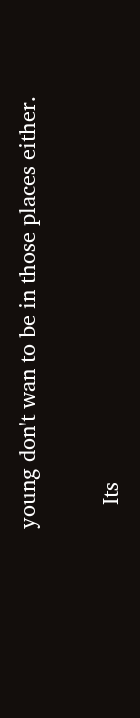young don't wan to be in those places either.

    Its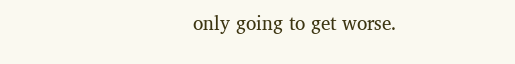only going to get worse.